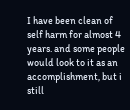I have been clean of self harm for almost 4 years. and some people would look to it as an accomplishment, but i still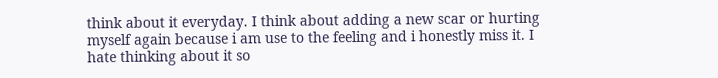think about it everyday. I think about adding a new scar or hurting myself again because i am use to the feeling and i honestly miss it. I hate thinking about it so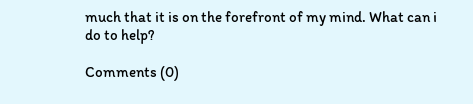much that it is on the forefront of my mind. What can i do to help?

Comments (0)